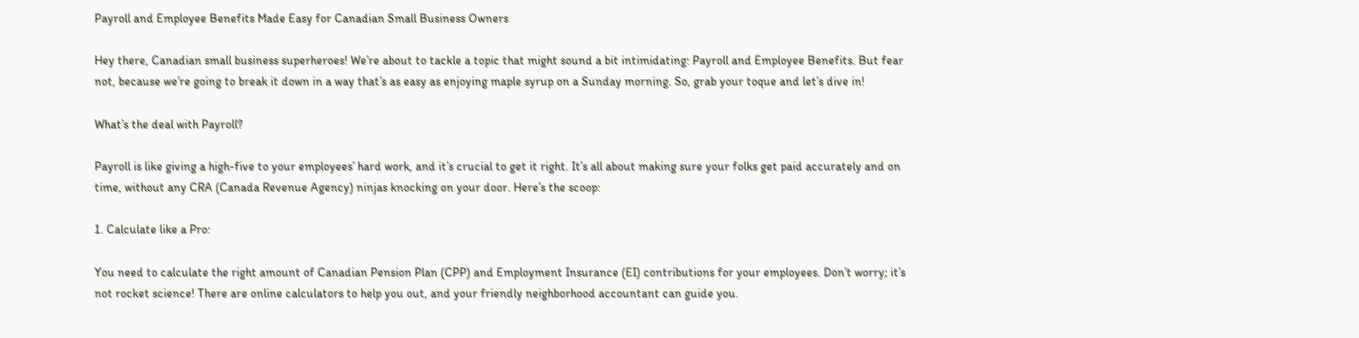Payroll and Employee Benefits Made Easy for Canadian Small Business Owners

Hey there, Canadian small business superheroes! We’re about to tackle a topic that might sound a bit intimidating: Payroll and Employee Benefits. But fear not, because we’re going to break it down in a way that’s as easy as enjoying maple syrup on a Sunday morning. So, grab your toque and let’s dive in!

What’s the deal with Payroll?

Payroll is like giving a high-five to your employees’ hard work, and it’s crucial to get it right. It’s all about making sure your folks get paid accurately and on time, without any CRA (Canada Revenue Agency) ninjas knocking on your door. Here’s the scoop:

1. Calculate like a Pro:

You need to calculate the right amount of Canadian Pension Plan (CPP) and Employment Insurance (EI) contributions for your employees. Don’t worry; it’s not rocket science! There are online calculators to help you out, and your friendly neighborhood accountant can guide you.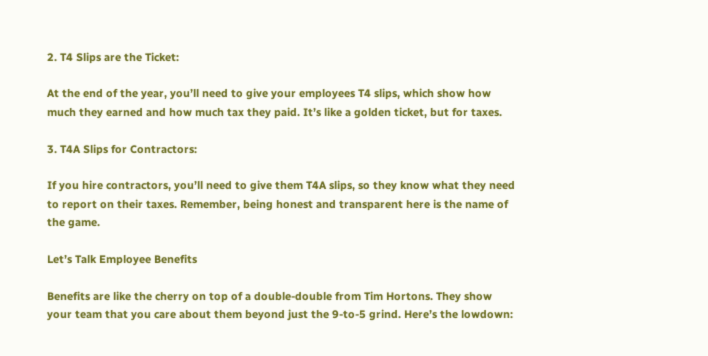2. T4 Slips are the Ticket:

At the end of the year, you’ll need to give your employees T4 slips, which show how much they earned and how much tax they paid. It’s like a golden ticket, but for taxes.

3. T4A Slips for Contractors:

If you hire contractors, you’ll need to give them T4A slips, so they know what they need to report on their taxes. Remember, being honest and transparent here is the name of the game.

Let’s Talk Employee Benefits

Benefits are like the cherry on top of a double-double from Tim Hortons. They show your team that you care about them beyond just the 9-to-5 grind. Here’s the lowdown: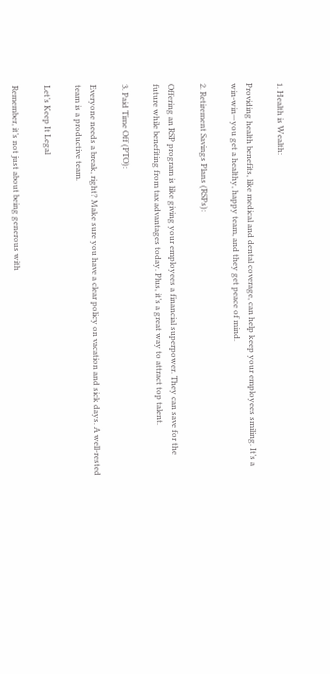1. Health is Wealth:

Providing health benefits, like medical and dental coverage, can help keep your employees smiling. It’s a win-win—you get a healthy, happy team, and they get peace of mind.

2. Retirement Savings Plans (RSPs):

Offering an RSP program is like giving your employees a financial superpower. They can save for the future while benefiting from tax advantages today. Plus, it’s a great way to attract top talent.

3. Paid Time Off (PTO):

Everyone needs a break, right? Make sure you have a clear policy on vacation and sick days. A well-rested team is a productive team.

Let’s Keep It Legal

Remember, it’s not just about being generous with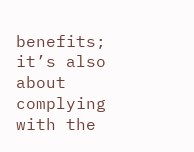benefits; it’s also about complying with the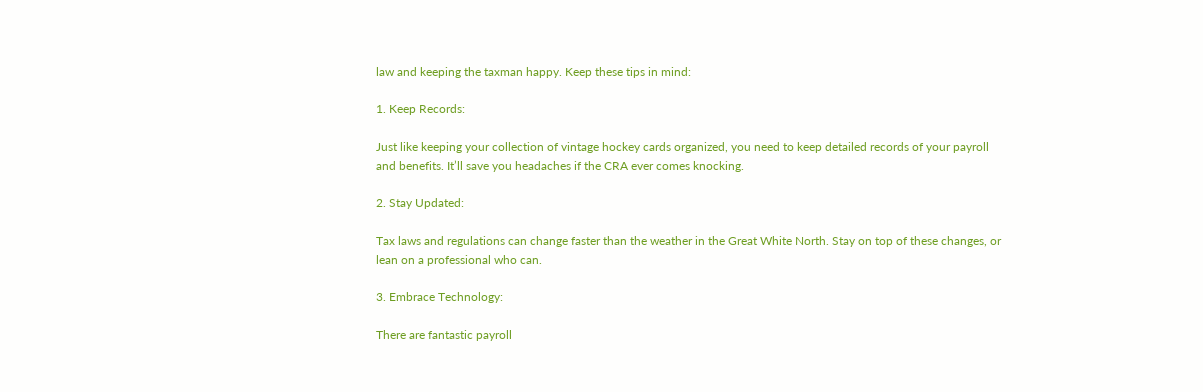law and keeping the taxman happy. Keep these tips in mind:

1. Keep Records:

Just like keeping your collection of vintage hockey cards organized, you need to keep detailed records of your payroll and benefits. It’ll save you headaches if the CRA ever comes knocking.

2. Stay Updated:

Tax laws and regulations can change faster than the weather in the Great White North. Stay on top of these changes, or lean on a professional who can.

3. Embrace Technology:

There are fantastic payroll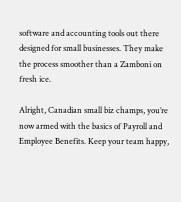software and accounting tools out there designed for small businesses. They make the process smoother than a Zamboni on fresh ice.

Alright, Canadian small biz champs, you’re now armed with the basics of Payroll and Employee Benefits. Keep your team happy,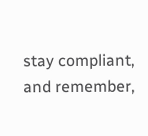stay compliant, and remember,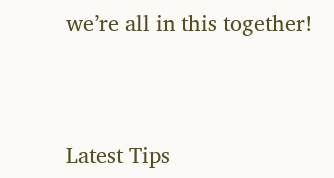we’re all in this together!



Latest Tips